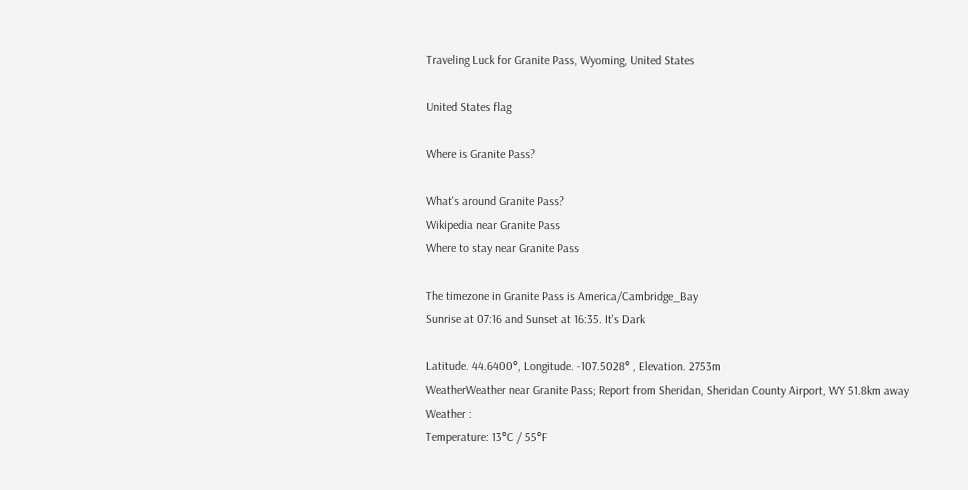Traveling Luck for Granite Pass, Wyoming, United States

United States flag

Where is Granite Pass?

What's around Granite Pass?
Wikipedia near Granite Pass
Where to stay near Granite Pass

The timezone in Granite Pass is America/Cambridge_Bay
Sunrise at 07:16 and Sunset at 16:35. It's Dark

Latitude. 44.6400°, Longitude. -107.5028° , Elevation. 2753m
WeatherWeather near Granite Pass; Report from Sheridan, Sheridan County Airport, WY 51.8km away
Weather :
Temperature: 13°C / 55°F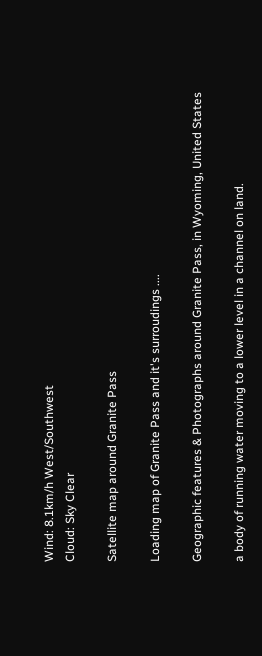Wind: 8.1km/h West/Southwest
Cloud: Sky Clear

Satellite map around Granite Pass

Loading map of Granite Pass and it's surroudings ....

Geographic features & Photographs around Granite Pass, in Wyoming, United States

a body of running water moving to a lower level in a channel on land.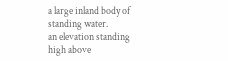a large inland body of standing water.
an elevation standing high above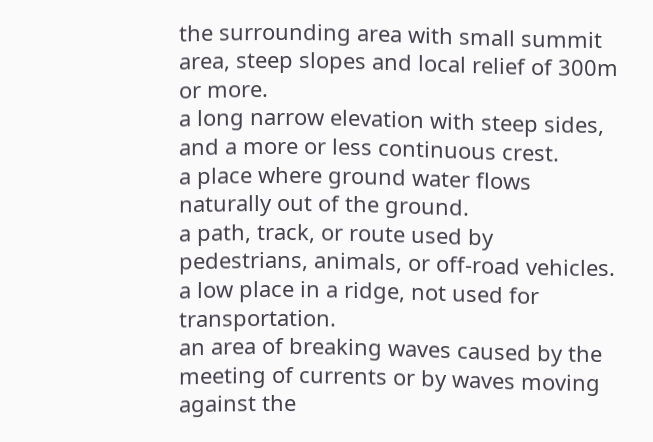the surrounding area with small summit area, steep slopes and local relief of 300m or more.
a long narrow elevation with steep sides, and a more or less continuous crest.
a place where ground water flows naturally out of the ground.
a path, track, or route used by pedestrians, animals, or off-road vehicles.
a low place in a ridge, not used for transportation.
an area of breaking waves caused by the meeting of currents or by waves moving against the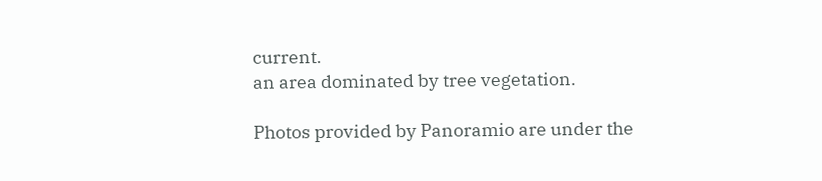current.
an area dominated by tree vegetation.

Photos provided by Panoramio are under the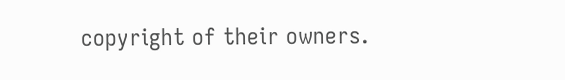copyright of their owners.